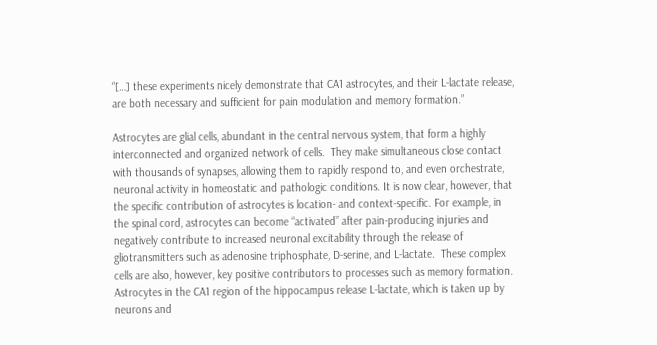“[…] these experiments nicely demonstrate that CA1 astrocytes, and their L-lactate release, are both necessary and sufficient for pain modulation and memory formation.”

Astrocytes are glial cells, abundant in the central nervous system, that form a highly interconnected and organized network of cells.  They make simultaneous close contact with thousands of synapses, allowing them to rapidly respond to, and even orchestrate, neuronal activity in homeostatic and pathologic conditions. It is now clear, however, that the specific contribution of astrocytes is location- and context-specific. For example, in the spinal cord, astrocytes can become “activated” after pain-producing injuries and negatively contribute to increased neuronal excitability through the release of gliotransmitters such as adenosine triphosphate, D-serine, and L-lactate.  These complex cells are also, however, key positive contributors to processes such as memory formation. Astrocytes in the CA1 region of the hippocampus release L-lactate, which is taken up by neurons and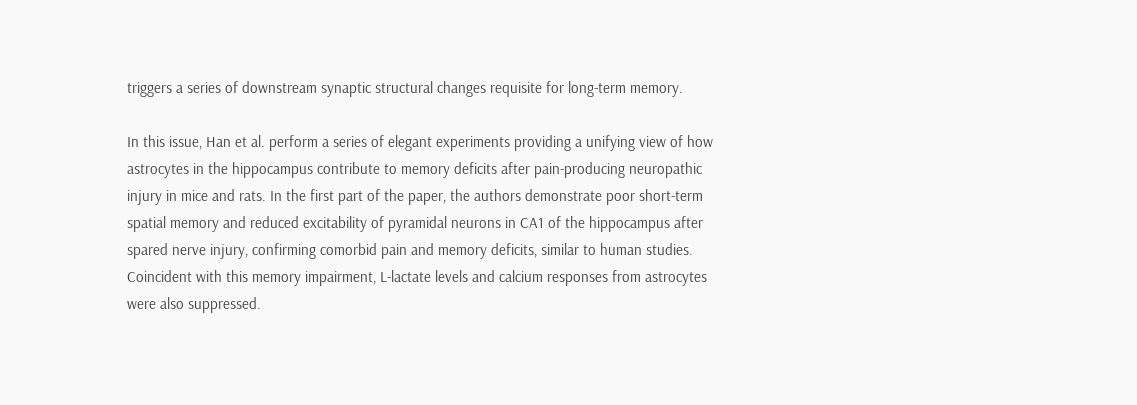triggers a series of downstream synaptic structural changes requisite for long-term memory.

In this issue, Han et al. perform a series of elegant experiments providing a unifying view of how astrocytes in the hippocampus contribute to memory deficits after pain-producing neuropathic injury in mice and rats. In the first part of the paper, the authors demonstrate poor short-term spatial memory and reduced excitability of pyramidal neurons in CA1 of the hippocampus after spared nerve injury, confirming comorbid pain and memory deficits, similar to human studies. Coincident with this memory impairment, L-lactate levels and calcium responses from astrocytes were also suppressed.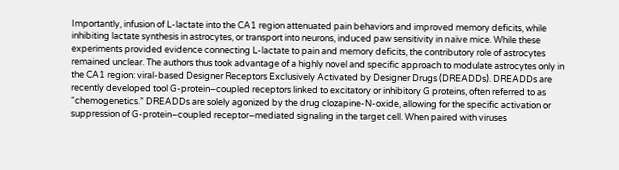Importantly, infusion of L-lactate into the CA1 region attenuated pain behaviors and improved memory deficits, while inhibiting lactate synthesis in astrocytes, or transport into neurons, induced paw sensitivity in naïve mice. While these experiments provided evidence connecting L-lactate to pain and memory deficits, the contributory role of astrocytes remained unclear. The authors thus took advantage of a highly novel and specific approach to modulate astrocytes only in the CA1 region: viral-based Designer Receptors Exclusively Activated by Designer Drugs (DREADDs). DREADDs are recently developed tool G-protein–coupled receptors linked to excitatory or inhibitory G proteins, often referred to as “chemogenetics.” DREADDs are solely agonized by the drug clozapine-N-oxide, allowing for the specific activation or suppression of G-protein–coupled receptor–mediated signaling in the target cell. When paired with viruses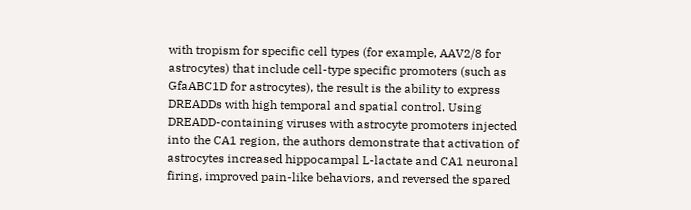with tropism for specific cell types (for example, AAV2/8 for astrocytes) that include cell-type specific promoters (such as GfaABC1D for astrocytes), the result is the ability to express DREADDs with high temporal and spatial control. Using DREADD-containing viruses with astrocyte promoters injected into the CA1 region, the authors demonstrate that activation of astrocytes increased hippocampal L-lactate and CA1 neuronal firing, improved pain-like behaviors, and reversed the spared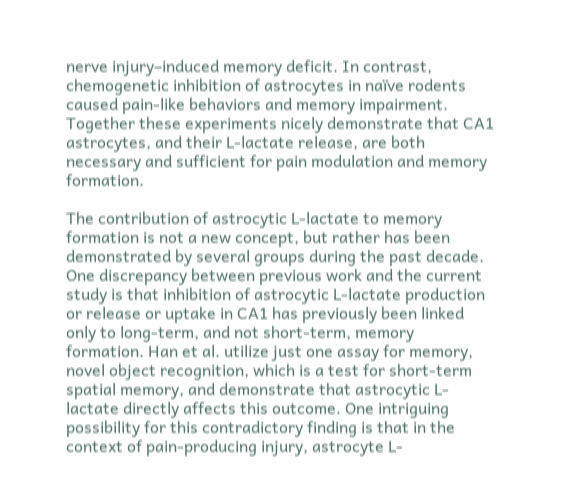nerve injury–induced memory deficit. In contrast, chemogenetic inhibition of astrocytes in naïve rodents caused pain-like behaviors and memory impairment. Together these experiments nicely demonstrate that CA1 astrocytes, and their L-lactate release, are both necessary and sufficient for pain modulation and memory formation.

The contribution of astrocytic L-lactate to memory formation is not a new concept, but rather has been demonstrated by several groups during the past decade.  One discrepancy between previous work and the current study is that inhibition of astrocytic L-lactate production or release or uptake in CA1 has previously been linked only to long-term, and not short-term, memory formation. Han et al. utilize just one assay for memory, novel object recognition, which is a test for short-term spatial memory, and demonstrate that astrocytic L-lactate directly affects this outcome. One intriguing possibility for this contradictory finding is that in the context of pain-producing injury, astrocyte L-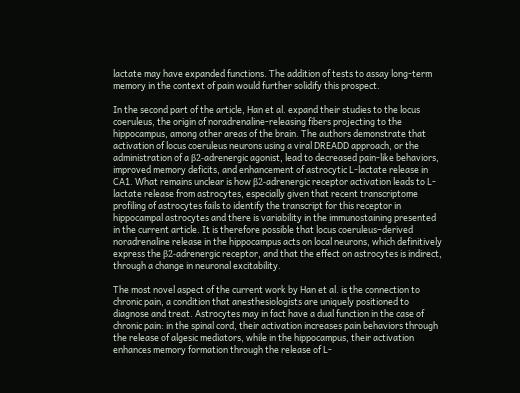lactate may have expanded functions. The addition of tests to assay long-term memory in the context of pain would further solidify this prospect.

In the second part of the article, Han et al. expand their studies to the locus coeruleus, the origin of noradrenaline-releasing fibers projecting to the hippocampus, among other areas of the brain. The authors demonstrate that activation of locus coeruleus neurons using a viral DREADD approach, or the administration of a β2-adrenergic agonist, lead to decreased pain-like behaviors, improved memory deficits, and enhancement of astrocytic L-lactate release in CA1. What remains unclear is how β2-adrenergic receptor activation leads to L-lactate release from astrocytes, especially given that recent transcriptome profiling of astrocytes fails to identify the transcript for this receptor in hippocampal astrocytes and there is variability in the immunostaining presented in the current article. It is therefore possible that locus coeruleus–derived noradrenaline release in the hippocampus acts on local neurons, which definitively express the β2-adrenergic receptor, and that the effect on astrocytes is indirect, through a change in neuronal excitability.

The most novel aspect of the current work by Han et al. is the connection to chronic pain, a condition that anesthesiologists are uniquely positioned to diagnose and treat. Astrocytes may in fact have a dual function in the case of chronic pain: in the spinal cord, their activation increases pain behaviors through the release of algesic mediators, while in the hippocampus, their activation enhances memory formation through the release of L-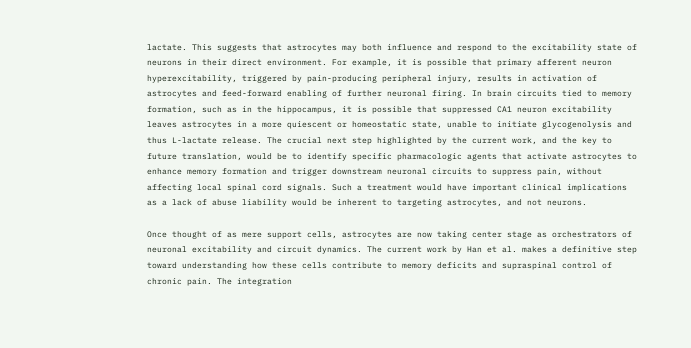lactate. This suggests that astrocytes may both influence and respond to the excitability state of neurons in their direct environment. For example, it is possible that primary afferent neuron hyperexcitability, triggered by pain-producing peripheral injury, results in activation of astrocytes and feed-forward enabling of further neuronal firing. In brain circuits tied to memory formation, such as in the hippocampus, it is possible that suppressed CA1 neuron excitability leaves astrocytes in a more quiescent or homeostatic state, unable to initiate glycogenolysis and thus L-lactate release. The crucial next step highlighted by the current work, and the key to future translation, would be to identify specific pharmacologic agents that activate astrocytes to enhance memory formation and trigger downstream neuronal circuits to suppress pain, without affecting local spinal cord signals. Such a treatment would have important clinical implications as a lack of abuse liability would be inherent to targeting astrocytes, and not neurons.

Once thought of as mere support cells, astrocytes are now taking center stage as orchestrators of neuronal excitability and circuit dynamics. The current work by Han et al. makes a definitive step toward understanding how these cells contribute to memory deficits and supraspinal control of chronic pain. The integration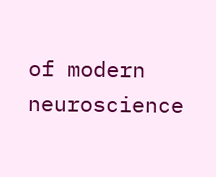of modern neuroscience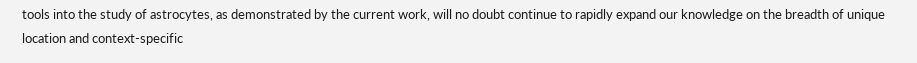tools into the study of astrocytes, as demonstrated by the current work, will no doubt continue to rapidly expand our knowledge on the breadth of unique location and context-specific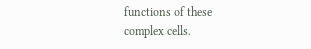functions of these complex cells.